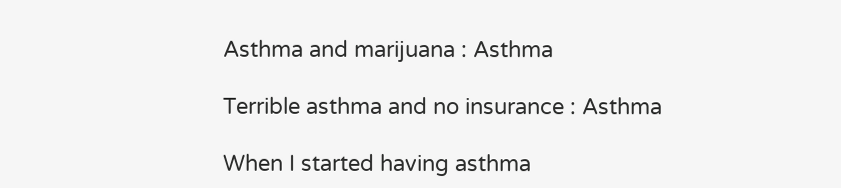Asthma and marijuana : Asthma

Terrible asthma and no insurance : Asthma

When I started having asthma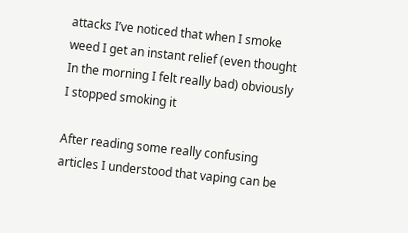attacks I’ve noticed that when I smoke weed I get an instant relief (even thought In the morning I felt really bad) obviously I stopped smoking it

After reading some really confusing articles I understood that vaping can be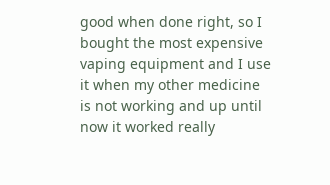good when done right, so I bought the most expensive vaping equipment and I use it when my other medicine is not working and up until now it worked really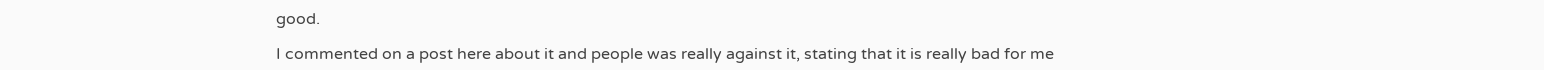good.

I commented on a post here about it and people was really against it, stating that it is really bad for me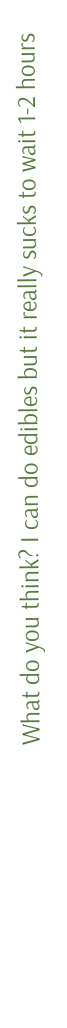What do you think? I can do edibles but it really sucks to wait 1-2 hours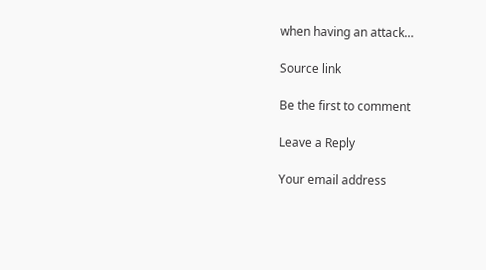when having an attack…

Source link

Be the first to comment

Leave a Reply

Your email address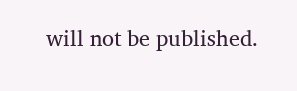will not be published.